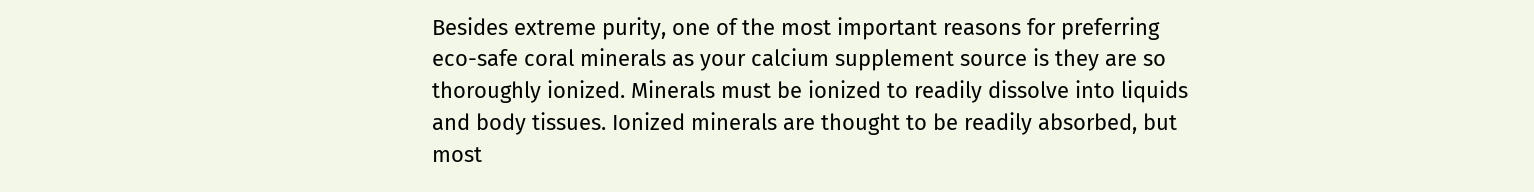Besides extreme purity, one of the most important reasons for preferring eco-safe coral minerals as your calcium supplement source is they are so thoroughly ionized. Minerals must be ionized to readily dissolve into liquids and body tissues. Ionized minerals are thought to be readily absorbed, but most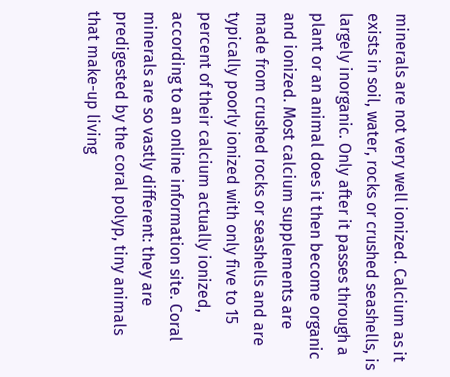minerals are not very well ionized. Calcium as it exists in soil, water, rocks or crushed seashells, is largely inorganic. Only after it passes through a plant or an animal does it then become organic and ionized. Most calcium supplements are made from crushed rocks or seashells and are typically poorly ionized with only five to 15 percent of their calcium actually ionized, according to an online information site. Coral minerals are so vastly different: they are predigested by the coral polyp, tiny animals that make-up living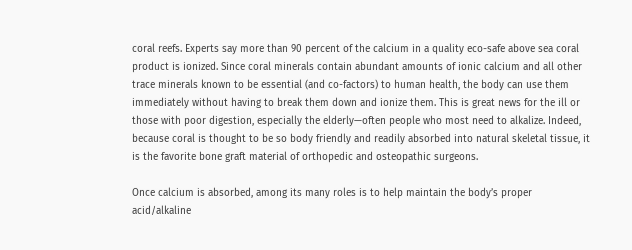coral reefs. Experts say more than 90 percent of the calcium in a quality eco-safe above sea coral product is ionized. Since coral minerals contain abundant amounts of ionic calcium and all other trace minerals known to be essential (and co-factors) to human health, the body can use them immediately without having to break them down and ionize them. This is great news for the ill or those with poor digestion, especially the elderly—often people who most need to alkalize. Indeed, because coral is thought to be so body friendly and readily absorbed into natural skeletal tissue, it is the favorite bone graft material of orthopedic and osteopathic surgeons.

Once calcium is absorbed, among its many roles is to help maintain the body’s proper acid/alkaline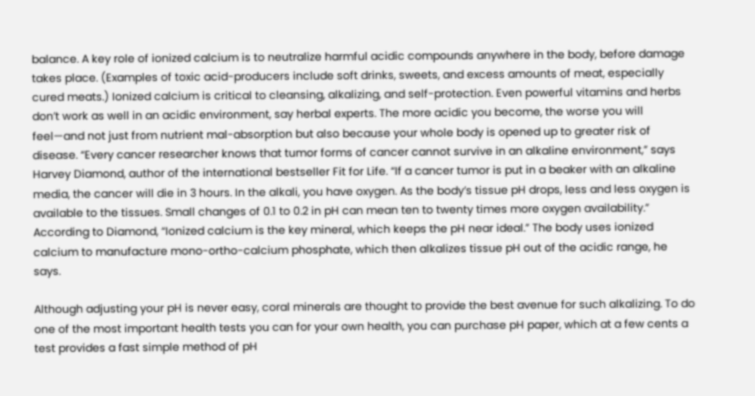balance. A key role of ionized calcium is to neutralize harmful acidic compounds anywhere in the body, before damage takes place. (Examples of toxic acid-producers include soft drinks, sweets, and excess amounts of meat, especially cured meats.) Ionized calcium is critical to cleansing, alkalizing, and self-protection. Even powerful vitamins and herbs don’t work as well in an acidic environment, say herbal experts. The more acidic you become, the worse you will feel—and not just from nutrient mal-absorption but also because your whole body is opened up to greater risk of disease. “Every cancer researcher knows that tumor forms of cancer cannot survive in an alkaline environment,” says Harvey Diamond, author of the international bestseller Fit for Life. “If a cancer tumor is put in a beaker with an alkaline media, the cancer will die in 3 hours. In the alkali, you have oxygen. As the body’s tissue pH drops, less and less oxygen is available to the tissues. Small changes of 0.1 to 0.2 in pH can mean ten to twenty times more oxygen availability.” According to Diamond, “Ionized calcium is the key mineral, which keeps the pH near ideal.” The body uses ionized calcium to manufacture mono-ortho-calcium phosphate, which then alkalizes tissue pH out of the acidic range, he says.

Although adjusting your pH is never easy, coral minerals are thought to provide the best avenue for such alkalizing. To do one of the most important health tests you can for your own health, you can purchase pH paper, which at a few cents a test provides a fast simple method of pH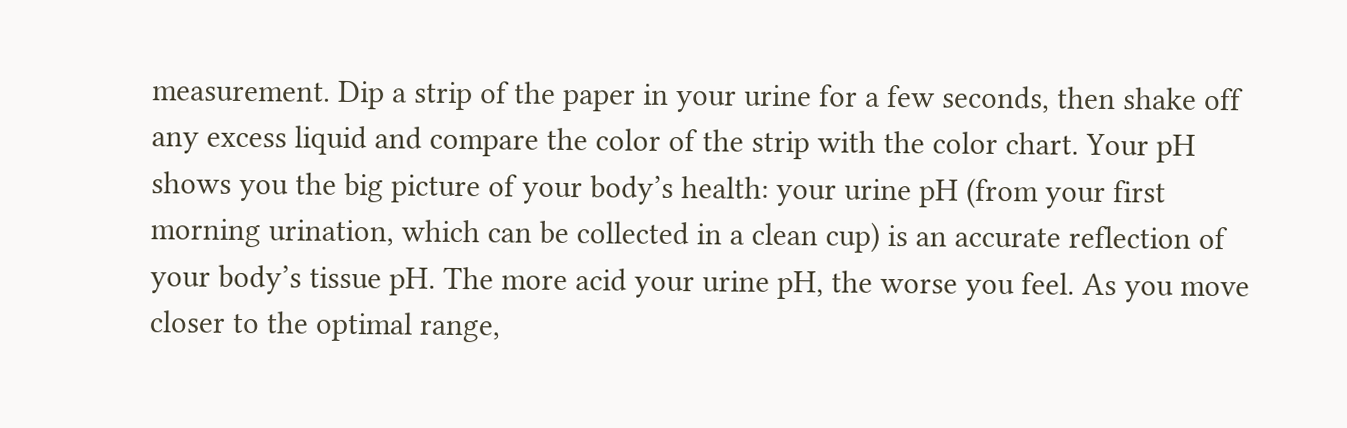measurement. Dip a strip of the paper in your urine for a few seconds, then shake off any excess liquid and compare the color of the strip with the color chart. Your pH shows you the big picture of your body’s health: your urine pH (from your first morning urination, which can be collected in a clean cup) is an accurate reflection of your body’s tissue pH. The more acid your urine pH, the worse you feel. As you move closer to the optimal range,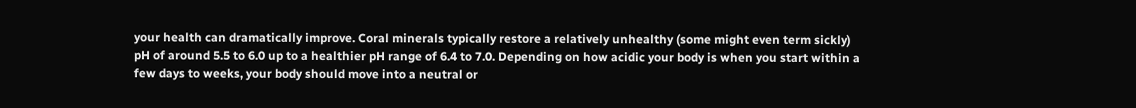your health can dramatically improve. Coral minerals typically restore a relatively unhealthy (some might even term sickly) pH of around 5.5 to 6.0 up to a healthier pH range of 6.4 to 7.0. Depending on how acidic your body is when you start within a few days to weeks, your body should move into a neutral or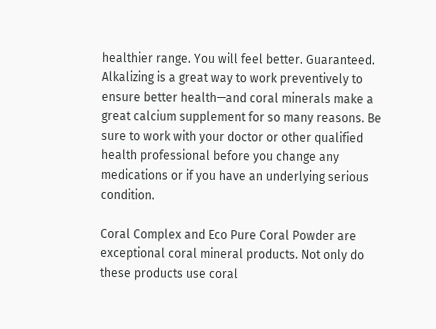healthier range. You will feel better. Guaranteed. Alkalizing is a great way to work preventively to ensure better health—and coral minerals make a great calcium supplement for so many reasons. Be sure to work with your doctor or other qualified health professional before you change any medications or if you have an underlying serious condition.

Coral Complex and Eco Pure Coral Powder are exceptional coral mineral products. Not only do these products use coral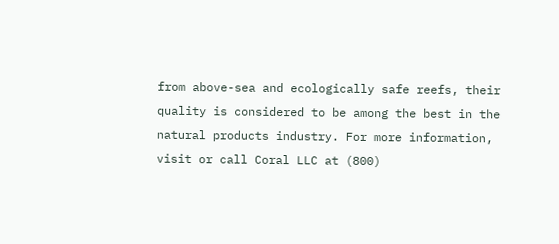from above-sea and ecologically safe reefs, their quality is considered to be among the best in the natural products industry. For more information, visit or call Coral LLC at (800)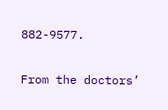882-9577.

From the doctors’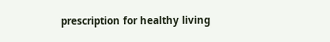prescription for healthy living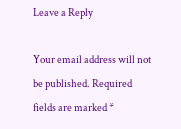Leave a Reply

Your email address will not be published. Required fields are marked *